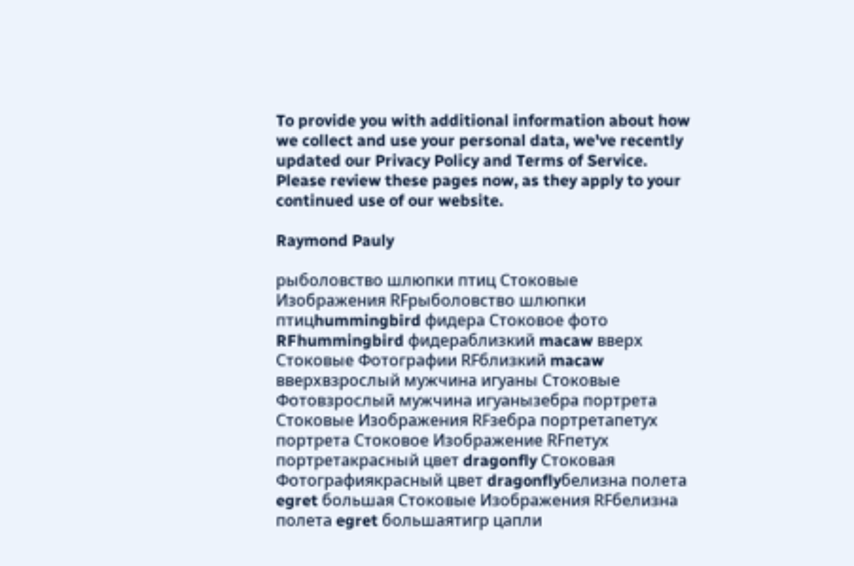To provide you with additional information about how we collect and use your personal data, we've recently updated our Privacy Policy and Terms of Service. Please review these pages now, as they apply to your continued use of our website.

Raymond Pauly

рыболовство шлюпки птиц Стоковые Изображения RFрыболовство шлюпки птицhummingbird фидера Стоковое фото RFhummingbird фидераблизкий macaw вверх Стоковые Фотографии RFблизкий macaw вверхвзрослый мужчина игуаны Стоковые Фотовзрослый мужчина игуанызебра портрета Стоковые Изображения RFзебра портретапетух портрета Стоковое Изображение RFпетух портретакрасный цвет dragonfly Стоковая Фотографиякрасный цвет dragonflyбелизна полета egret большая Стоковые Изображения RFбелизна полета egret большаятигр цапли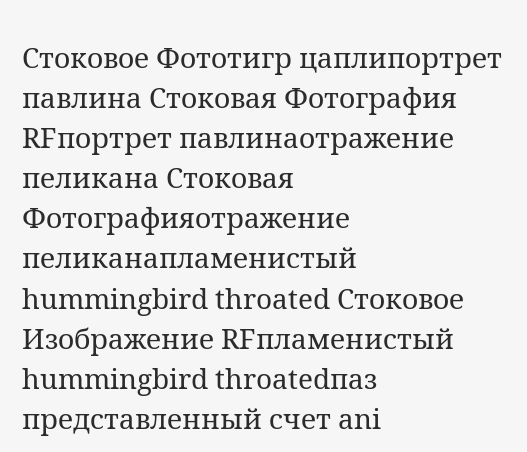Стоковое Фототигр цаплипортрет павлина Стоковая Фотография RFпортрет павлинаотражение пеликана Стоковая Фотографияотражение пеликанапламенистый hummingbird throated Стоковое Изображение RFпламенистый hummingbird throatedпаз представленный счет ani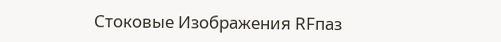Стоковые Изображения RFпаз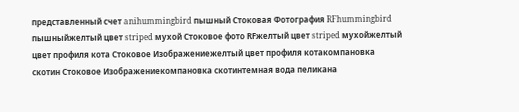представленный счет anihummingbird пышный Стоковая Фотография RFhummingbird пышныйжелтый цвет striped мухой Стоковое фото RFжелтый цвет striped мухойжелтый цвет профиля кота Стоковое Изображениежелтый цвет профиля котакомпановка скотин Стоковое Изображениекомпановка скотинтемная вода пеликана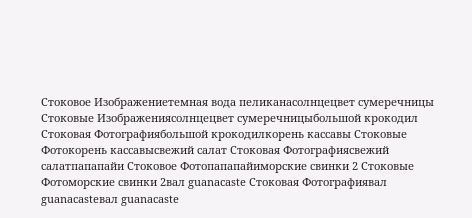Стоковое Изображениетемная вода пеликанасолнцецвет сумеречницы Стоковые Изображениясолнцецвет сумеречницыбольшой крокодил Стоковая Фотографиябольшой крокодилкорень кассавы Стоковые Фотокорень кассавысвежий салат Стоковая Фотографиясвежий салатпапапайи Стоковое Фотопапапайиморские свинки 2 Стоковые Фотоморские свинки 2вал guanacaste Стоковая Фотографиявал guanacasteвал guanacaste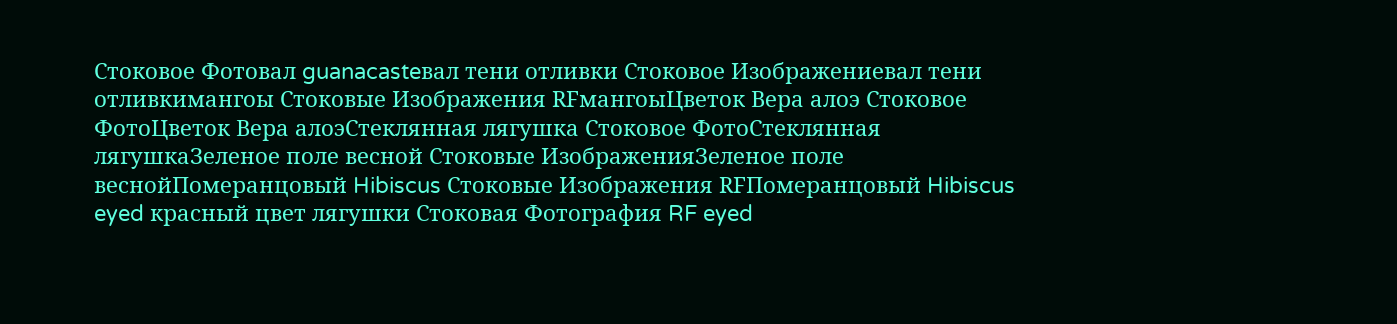Стоковое Фотовал guanacasteвал тени отливки Стоковое Изображениевал тени отливкимангоы Стоковые Изображения RFмангоыЦветок Вера алоэ Стоковое ФотоЦветок Вера алоэСтеклянная лягушка Стоковое ФотоСтеклянная лягушкаЗеленое поле весной Стоковые ИзображенияЗеленое поле веснойПомеранцовый Hibiscus Стоковые Изображения RFПомеранцовый Hibiscus eyed красный цвет лягушки Стоковая Фотография RF eyed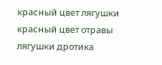красный цвет лягушки красный цвет отравы лягушки дротика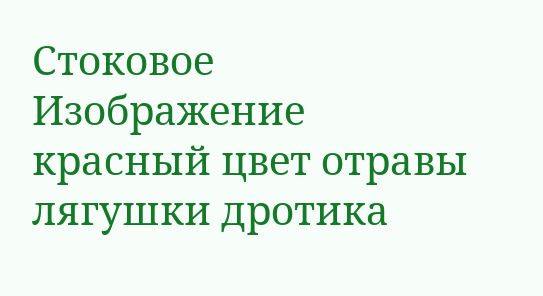Стоковое Изображение красный цвет отравы лягушки дротика